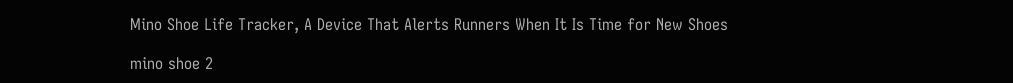Mino Shoe Life Tracker, A Device That Alerts Runners When It Is Time for New Shoes

mino shoe 2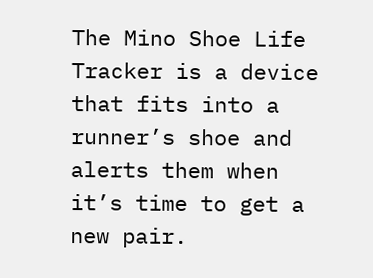The Mino Shoe Life Tracker is a device that fits into a runner’s shoe and alerts them when it’s time to get a new pair.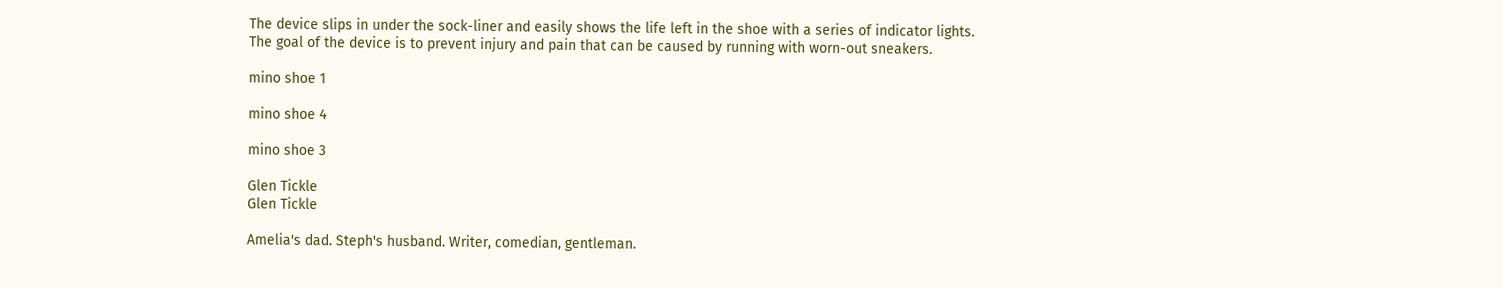The device slips in under the sock-liner and easily shows the life left in the shoe with a series of indicator lights. The goal of the device is to prevent injury and pain that can be caused by running with worn-out sneakers.

mino shoe 1

mino shoe 4

mino shoe 3

Glen Tickle
Glen Tickle

Amelia's dad. Steph's husband. Writer, comedian, gentleman.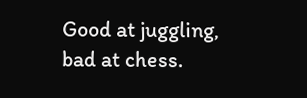Good at juggling, bad at chess.